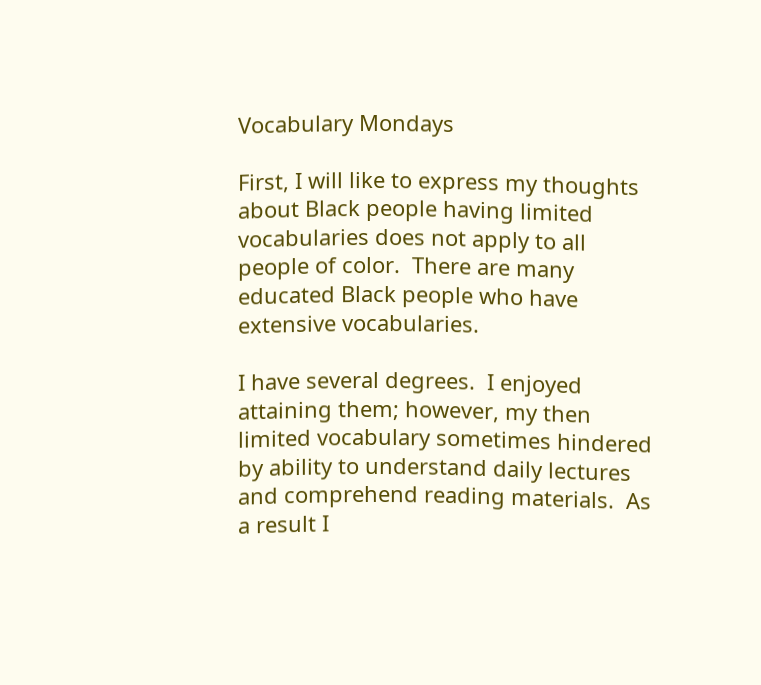Vocabulary Mondays

First, I will like to express my thoughts about Black people having limited vocabularies does not apply to all people of color.  There are many educated Black people who have extensive vocabularies.

I have several degrees.  I enjoyed attaining them; however, my then limited vocabulary sometimes hindered by ability to understand daily lectures and comprehend reading materials.  As a result I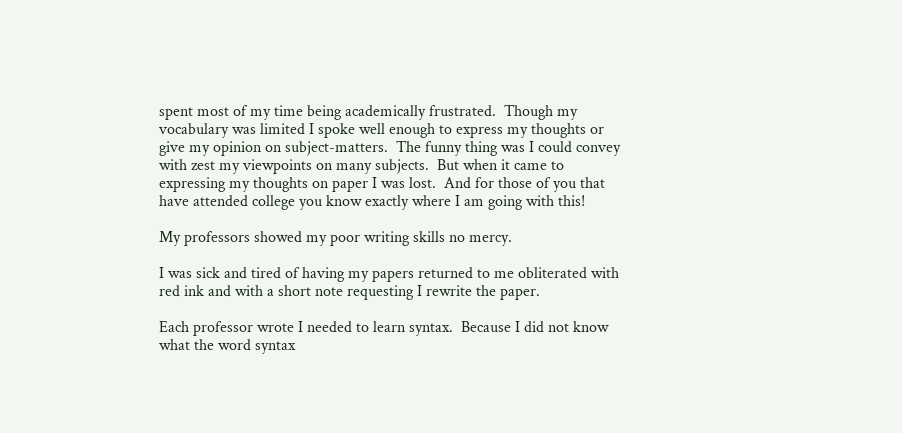spent most of my time being academically frustrated.  Though my vocabulary was limited I spoke well enough to express my thoughts or give my opinion on subject-matters.  The funny thing was I could convey with zest my viewpoints on many subjects.  But when it came to expressing my thoughts on paper I was lost.  And for those of you that have attended college you know exactly where I am going with this!

My professors showed my poor writing skills no mercy.

I was sick and tired of having my papers returned to me obliterated with red ink and with a short note requesting I rewrite the paper.

Each professor wrote I needed to learn syntax.  Because I did not know what the word syntax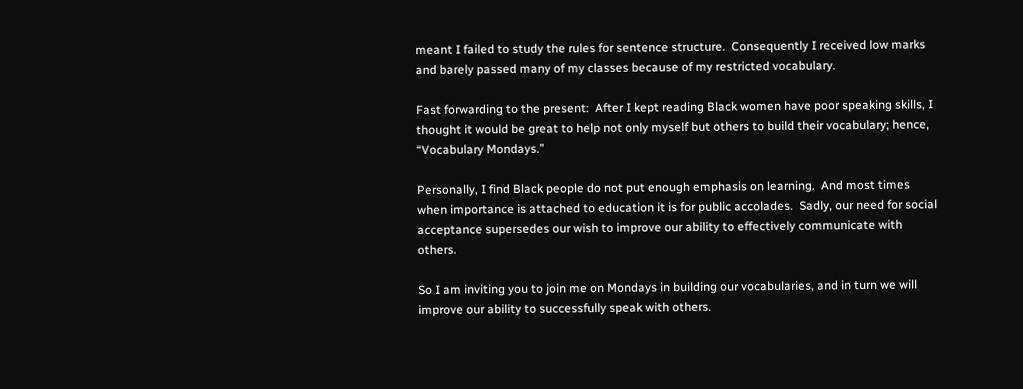meant I failed to study the rules for sentence structure.  Consequently I received low marks and barely passed many of my classes because of my restricted vocabulary.

Fast forwarding to the present:  After I kept reading Black women have poor speaking skills, I thought it would be great to help not only myself but others to build their vocabulary; hence, “Vocabulary Mondays.”

Personally, I find Black people do not put enough emphasis on learning.  And most times when importance is attached to education it is for public accolades.  Sadly, our need for social acceptance supersedes our wish to improve our ability to effectively communicate with others.

So I am inviting you to join me on Mondays in building our vocabularies, and in turn we will improve our ability to successfully speak with others.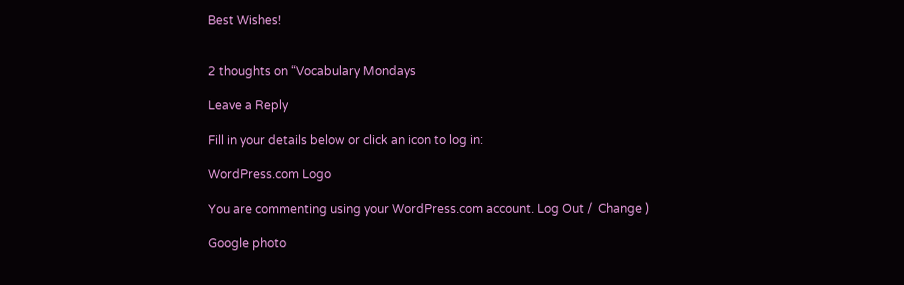Best Wishes!


2 thoughts on “Vocabulary Mondays

Leave a Reply

Fill in your details below or click an icon to log in:

WordPress.com Logo

You are commenting using your WordPress.com account. Log Out /  Change )

Google photo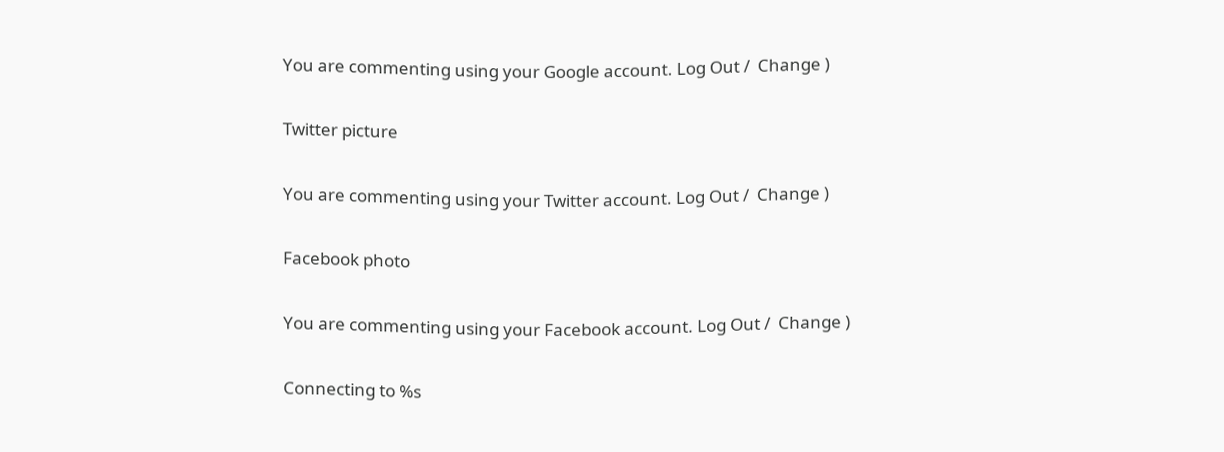You are commenting using your Google account. Log Out /  Change )

Twitter picture

You are commenting using your Twitter account. Log Out /  Change )

Facebook photo

You are commenting using your Facebook account. Log Out /  Change )

Connecting to %s